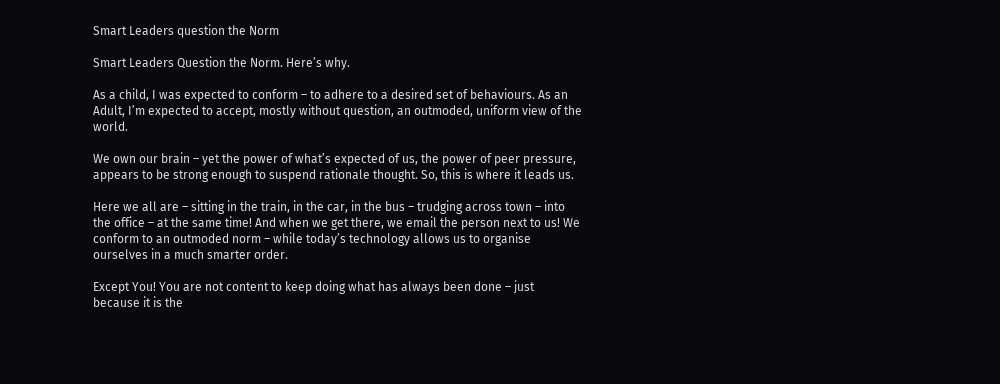Smart Leaders question the Norm

Smart Leaders Question the Norm. Here’s why.

As a child, I was expected to conform – to adhere to a desired set of behaviours. As an Adult, I’m expected to accept, mostly without question, an outmoded, uniform view of the world.

We own our brain – yet the power of what’s expected of us, the power of peer pressure, appears to be strong enough to suspend rationale thought. So, this is where it leads us.

Here we all are – sitting in the train, in the car, in the bus – trudging across town – into the office – at the same time! And when we get there, we email the person next to us! We conform to an outmoded norm – while today’s technology allows us to organise ourselves in a much smarter order.

Except You! You are not content to keep doing what has always been done – just because it is the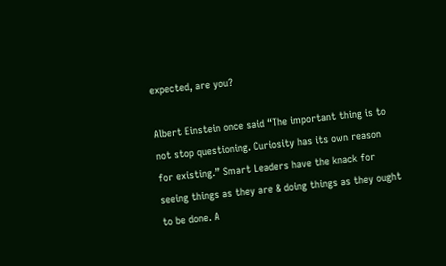expected, are you?

Albert Einstein once said “The important thing is to not stop questioning. Curiosity has its own reason for existing.” Smart Leaders have the knack for seeing things as they are & doing things as they ought to be done. A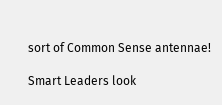sort of Common Sense antennae!

Smart Leaders look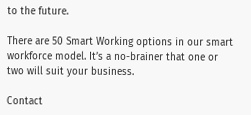to the future.

There are 50 Smart Working options in our smart workforce model. It’s a no-brainer that one or two will suit your business.

Contact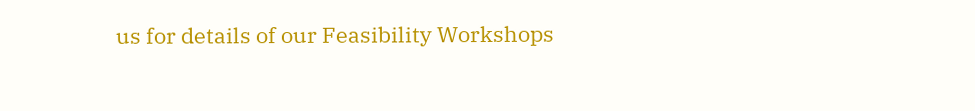us for details of our Feasibility Workshops